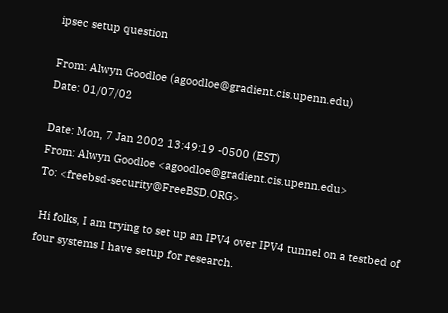ipsec setup question

From: Alwyn Goodloe (agoodloe@gradient.cis.upenn.edu)
Date: 01/07/02

Date: Mon, 7 Jan 2002 13:49:19 -0500 (EST)
From: Alwyn Goodloe <agoodloe@gradient.cis.upenn.edu>
To: <freebsd-security@FreeBSD.ORG>

 Hi folks, I am trying to set up an IPV4 over IPV4 tunnel on a testbed of
four systems I have setup for research.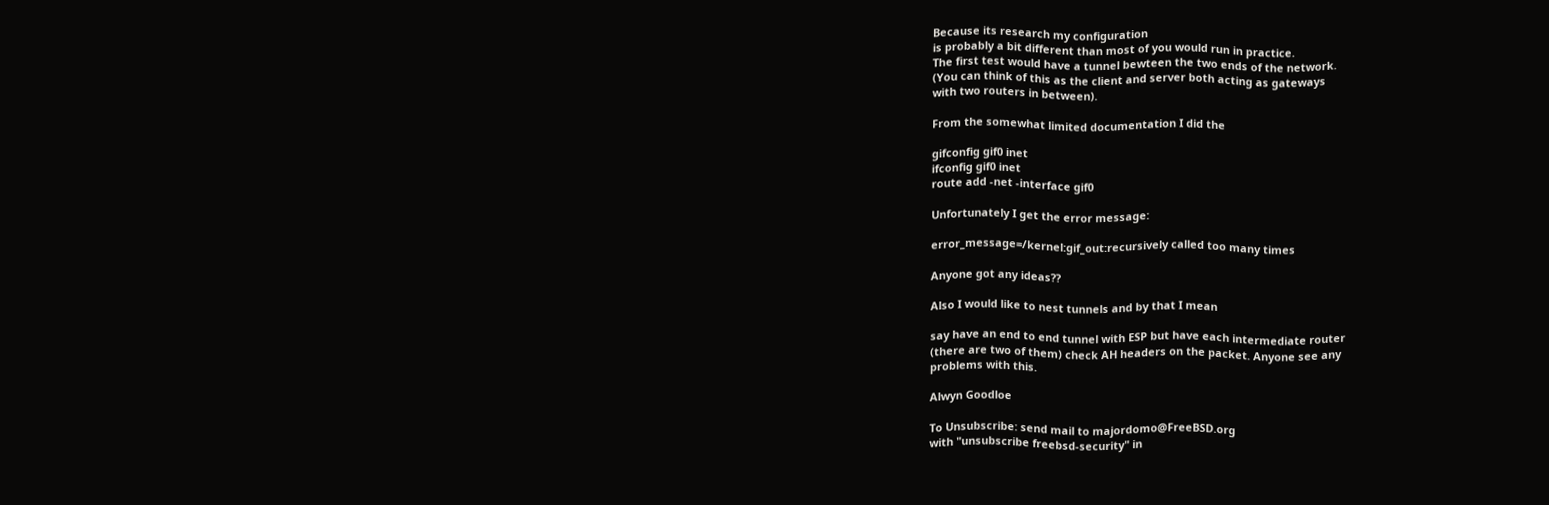Because its research my configuration
is probably a bit different than most of you would run in practice.
The first test would have a tunnel bewteen the two ends of the network.
(You can think of this as the client and server both acting as gateways
with two routers in between).

From the somewhat limited documentation I did the

gifconfig gif0 inet
ifconfig gif0 inet
route add -net -interface gif0

Unfortunately I get the error message:

error_message=/kernel:gif_out:recursively called too many times

Anyone got any ideas??

Also I would like to nest tunnels and by that I mean

say have an end to end tunnel with ESP but have each intermediate router
(there are two of them) check AH headers on the packet. Anyone see any
problems with this.

Alwyn Goodloe

To Unsubscribe: send mail to majordomo@FreeBSD.org
with "unsubscribe freebsd-security" in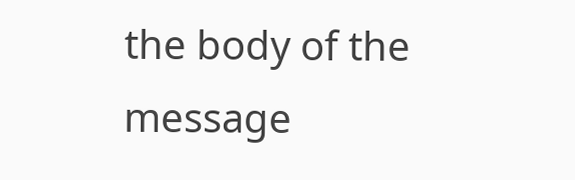the body of the message